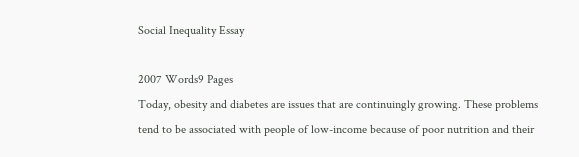Social Inequality Essay

2007 Words9 Pages
Today, obesity and diabetes are issues that are continuingly growing. These problems tend to be associated with people of low-income because of poor nutrition and their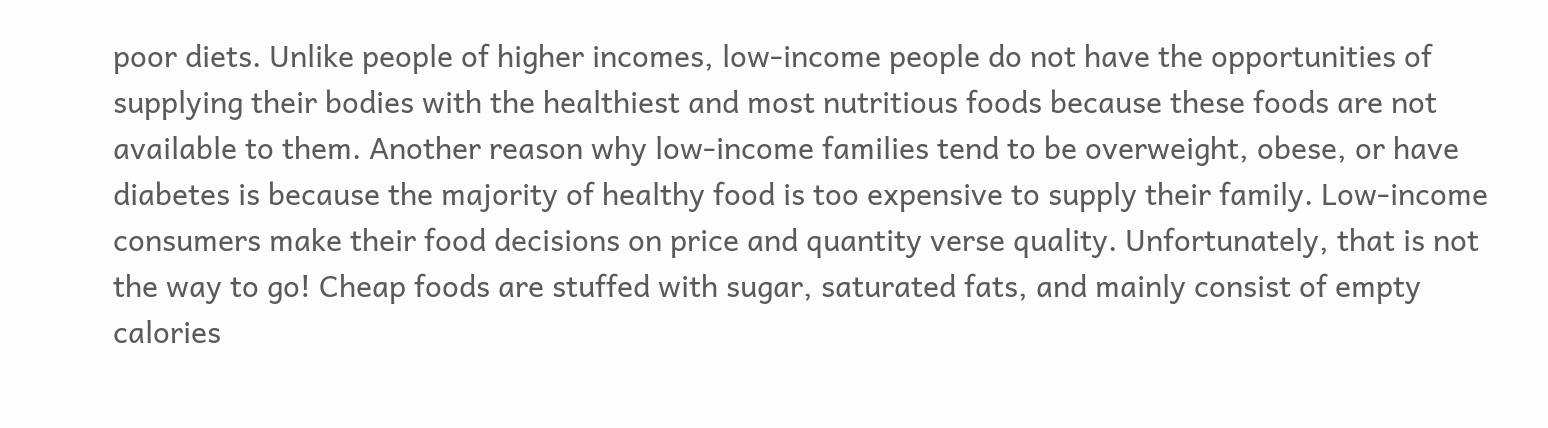poor diets. Unlike people of higher incomes, low-income people do not have the opportunities of supplying their bodies with the healthiest and most nutritious foods because these foods are not available to them. Another reason why low-income families tend to be overweight, obese, or have diabetes is because the majority of healthy food is too expensive to supply their family. Low-income consumers make their food decisions on price and quantity verse quality. Unfortunately, that is not the way to go! Cheap foods are stuffed with sugar, saturated fats, and mainly consist of empty calories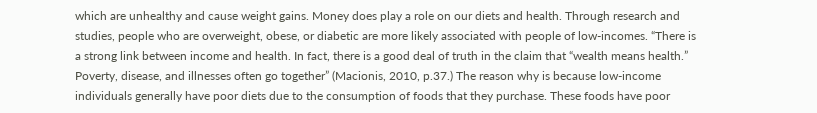which are unhealthy and cause weight gains. Money does play a role on our diets and health. Through research and studies, people who are overweight, obese, or diabetic are more likely associated with people of low-incomes. “There is a strong link between income and health. In fact, there is a good deal of truth in the claim that “wealth means health.” Poverty, disease, and illnesses often go together” (Macionis, 2010, p.37.) The reason why is because low-income individuals generally have poor diets due to the consumption of foods that they purchase. These foods have poor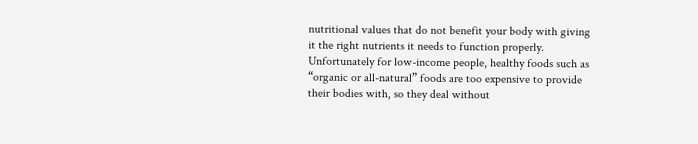nutritional values that do not benefit your body with giving it the right nutrients it needs to function properly. Unfortunately for low-income people, healthy foods such as “organic or all-natural” foods are too expensive to provide their bodies with, so they deal without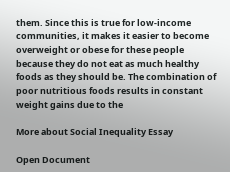them. Since this is true for low-income communities, it makes it easier to become overweight or obese for these people because they do not eat as much healthy foods as they should be. The combination of poor nutritious foods results in constant weight gains due to the

More about Social Inequality Essay

Open Document